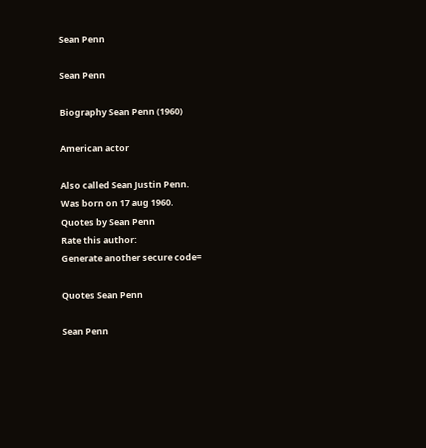Sean Penn

Sean Penn

Biography Sean Penn (1960)

American actor

Also called Sean Justin Penn.
Was born on 17 aug 1960.
Quotes by Sean Penn
Rate this author:
Generate another secure code=

Quotes Sean Penn

Sean Penn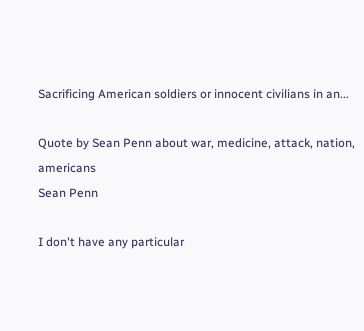Sacrificing American soldiers or innocent civilians in an...

Quote by Sean Penn about war, medicine, attack, nation, americans
Sean Penn

I don't have any particular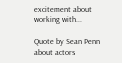excitement about working with...

Quote by Sean Penn about actors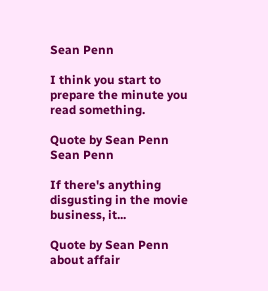Sean Penn

I think you start to prepare the minute you read something.

Quote by Sean Penn
Sean Penn

If there's anything disgusting in the movie business, it...

Quote by Sean Penn about affair